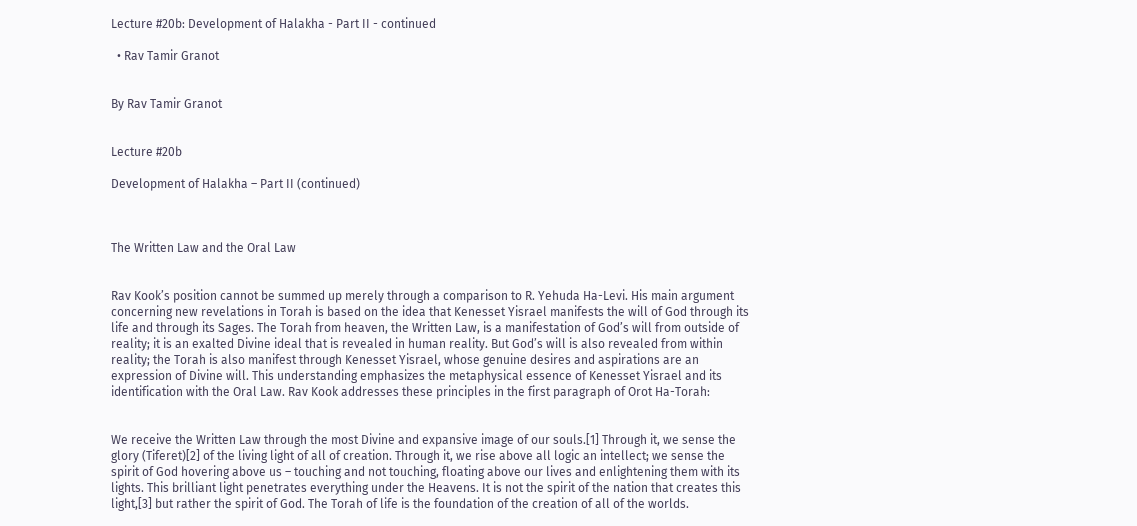Lecture #20b: Development of Halakha - Part II - continued

  • Rav Tamir Granot


By Rav Tamir Granot


Lecture #20b

Development of Halakha – Part II (continued)



The Written Law and the Oral Law


Rav Kook’s position cannot be summed up merely through a comparison to R. Yehuda Ha-Levi. His main argument concerning new revelations in Torah is based on the idea that Kenesset Yisrael manifests the will of God through its life and through its Sages. The Torah from heaven, the Written Law, is a manifestation of God’s will from outside of reality; it is an exalted Divine ideal that is revealed in human reality. But God’s will is also revealed from within reality; the Torah is also manifest through Kenesset Yisrael, whose genuine desires and aspirations are an expression of Divine will. This understanding emphasizes the metaphysical essence of Kenesset Yisrael and its identification with the Oral Law. Rav Kook addresses these principles in the first paragraph of Orot Ha-Torah:


We receive the Written Law through the most Divine and expansive image of our souls.[1] Through it, we sense the glory (Tiferet)[2] of the living light of all of creation. Through it, we rise above all logic an intellect; we sense the spirit of God hovering above us – touching and not touching, floating above our lives and enlightening them with its lights. This brilliant light penetrates everything under the Heavens. It is not the spirit of the nation that creates this light,[3] but rather the spirit of God. The Torah of life is the foundation of the creation of all of the worlds.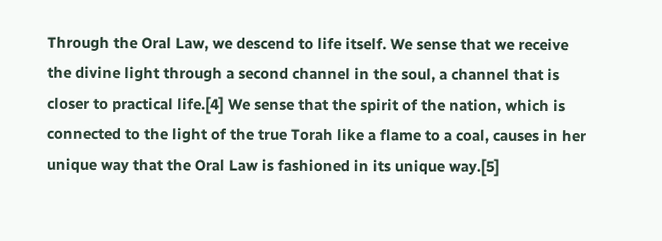Through the Oral Law, we descend to life itself. We sense that we receive the divine light through a second channel in the soul, a channel that is closer to practical life.[4] We sense that the spirit of the nation, which is connected to the light of the true Torah like a flame to a coal, causes in her unique way that the Oral Law is fashioned in its unique way.[5]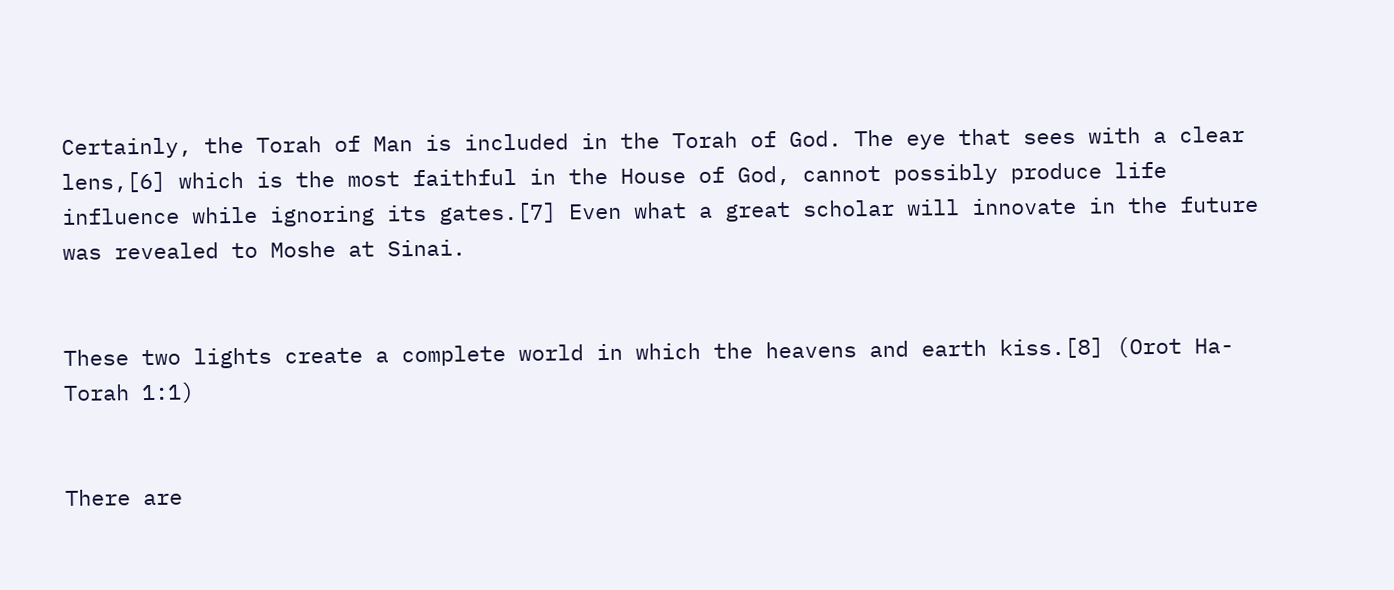Certainly, the Torah of Man is included in the Torah of God. The eye that sees with a clear lens,[6] which is the most faithful in the House of God, cannot possibly produce life influence while ignoring its gates.[7] Even what a great scholar will innovate in the future was revealed to Moshe at Sinai.


These two lights create a complete world in which the heavens and earth kiss.[8] (Orot Ha-Torah 1:1)


There are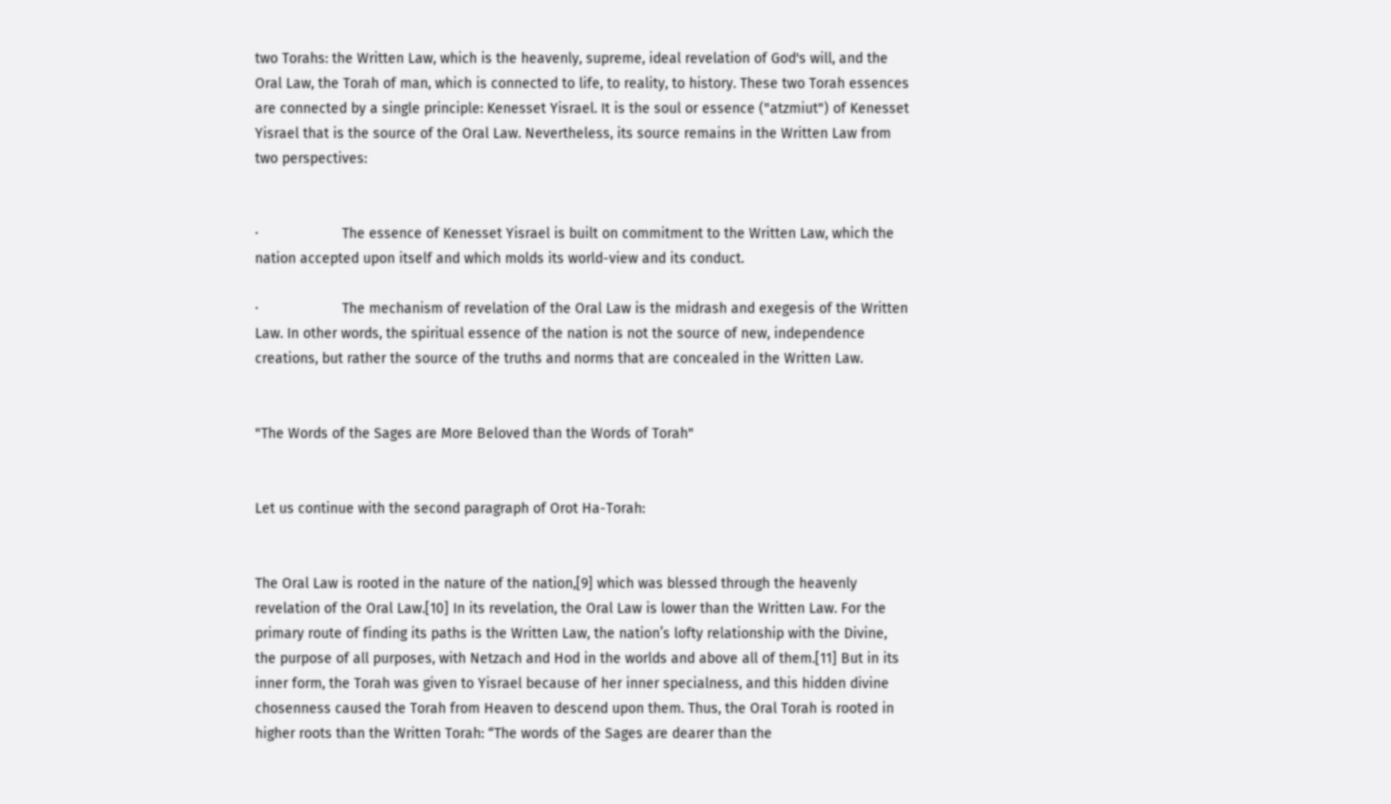two Torahs: the Written Law, which is the heavenly, supreme, ideal revelation of God's will, and the Oral Law, the Torah of man, which is connected to life, to reality, to history. These two Torah essences are connected by a single principle: Kenesset Yisrael. It is the soul or essence ("atzmiut") of Kenesset Yisrael that is the source of the Oral Law. Nevertheless, its source remains in the Written Law from two perspectives:


·                     The essence of Kenesset Yisrael is built on commitment to the Written Law, which the nation accepted upon itself and which molds its world-view and its conduct.

·                     The mechanism of revelation of the Oral Law is the midrash and exegesis of the Written Law. In other words, the spiritual essence of the nation is not the source of new, independence creations, but rather the source of the truths and norms that are concealed in the Written Law.


"The Words of the Sages are More Beloved than the Words of Torah"


Let us continue with the second paragraph of Orot Ha-Torah:


The Oral Law is rooted in the nature of the nation,[9] which was blessed through the heavenly revelation of the Oral Law.[10] In its revelation, the Oral Law is lower than the Written Law. For the primary route of finding its paths is the Written Law, the nation’s lofty relationship with the Divine, the purpose of all purposes, with Netzach and Hod in the worlds and above all of them.[11] But in its inner form, the Torah was given to Yisrael because of her inner specialness, and this hidden divine chosenness caused the Torah from Heaven to descend upon them. Thus, the Oral Torah is rooted in higher roots than the Written Torah: “The words of the Sages are dearer than the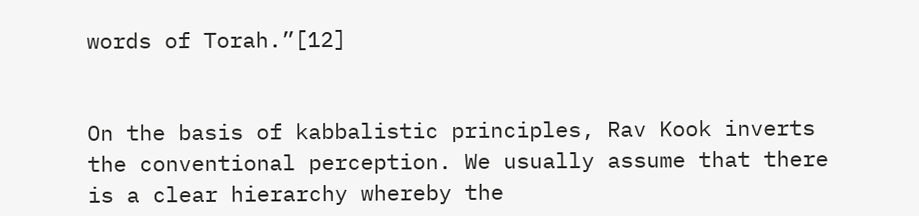words of Torah.”[12]


On the basis of kabbalistic principles, Rav Kook inverts the conventional perception. We usually assume that there is a clear hierarchy whereby the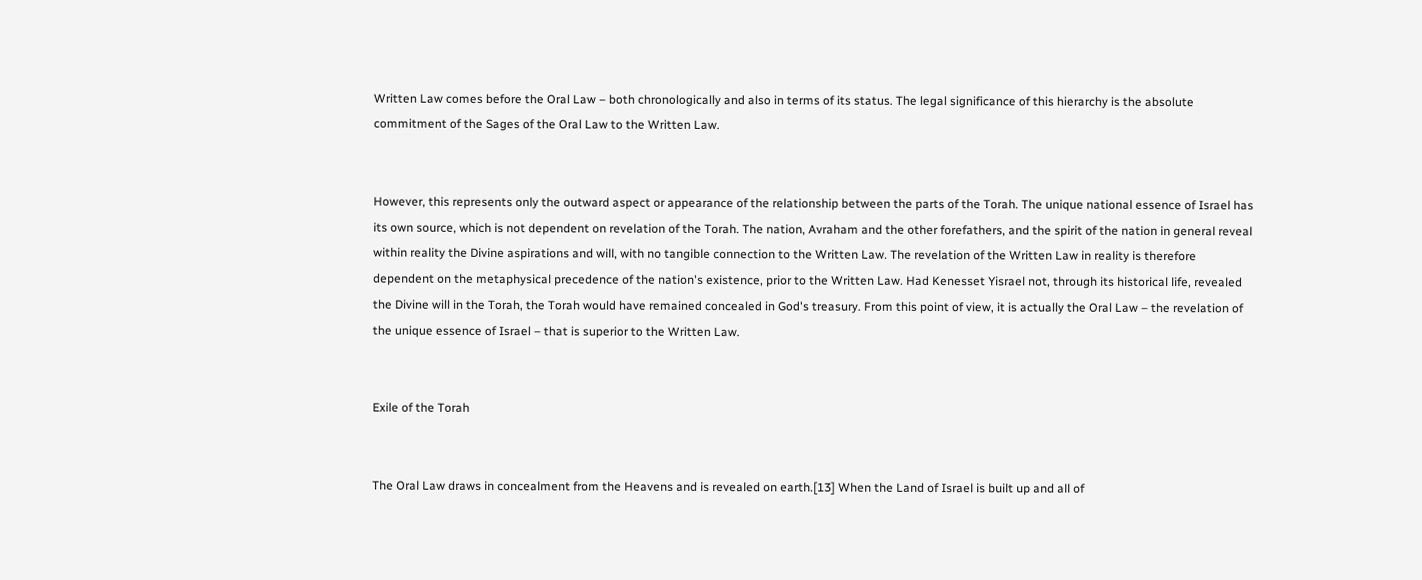Written Law comes before the Oral Law – both chronologically and also in terms of its status. The legal significance of this hierarchy is the absolute commitment of the Sages of the Oral Law to the Written Law.


However, this represents only the outward aspect or appearance of the relationship between the parts of the Torah. The unique national essence of Israel has its own source, which is not dependent on revelation of the Torah. The nation, Avraham and the other forefathers, and the spirit of the nation in general reveal within reality the Divine aspirations and will, with no tangible connection to the Written Law. The revelation of the Written Law in reality is therefore dependent on the metaphysical precedence of the nation's existence, prior to the Written Law. Had Kenesset Yisrael not, through its historical life, revealed the Divine will in the Torah, the Torah would have remained concealed in God's treasury. From this point of view, it is actually the Oral Law – the revelation of the unique essence of Israel – that is superior to the Written Law.


Exile of the Torah


The Oral Law draws in concealment from the Heavens and is revealed on earth.[13] When the Land of Israel is built up and all of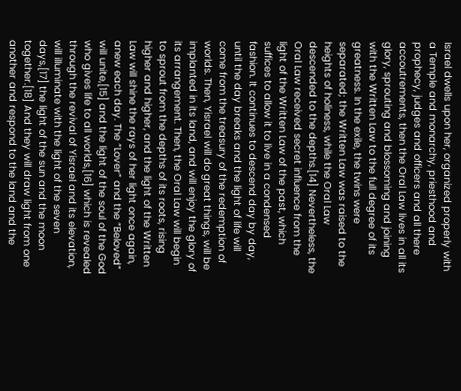Israel dwells upon her, organized properly with a Temple and monarchy, priesthood and prophecy, judges and officers and all there accoutrements, then the Oral Law lives in all its glory, sprouting and blossoming and joining with the Written Law to the full degree of its greatness. In the exile, the twins were separated; the Written Law was raised to the heights of holiness, while the Oral Law descended to the depths.[14] Nevertheless, the Oral Law received secret influence from the light of the Written Law of the past, which suffices to allow it to live in a condensed fashion. It continues to descend day by day, until the day breaks and the light of life will come from the treasury of the redemption of worlds. Then, Yisrael will do great things, will be implanted in its land, and will enjoy the glory of its arrangement. Then, the Oral Law will begin to sprout from the depths of its roots, rising higher and higher, and the light of the Written Law will shine the rays of her light once again, anew each day. The “Lover” and the “Beloved” will unite,[15] and the light of the soul of the God who gives life to all worlds,[16] which is revealed through the revival of Yisrael and its elevation, will illuminate with the light of the seven days,[17] the light of the sun and the moon together.[18] And they will draw light from one another and respond to the land and the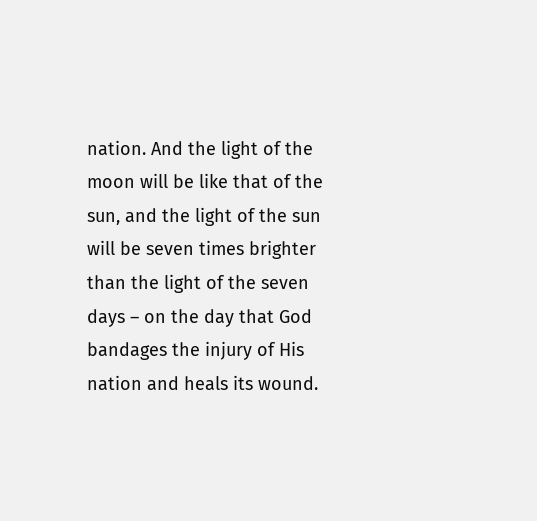nation. And the light of the moon will be like that of the sun, and the light of the sun will be seven times brighter than the light of the seven days – on the day that God bandages the injury of His nation and heals its wound.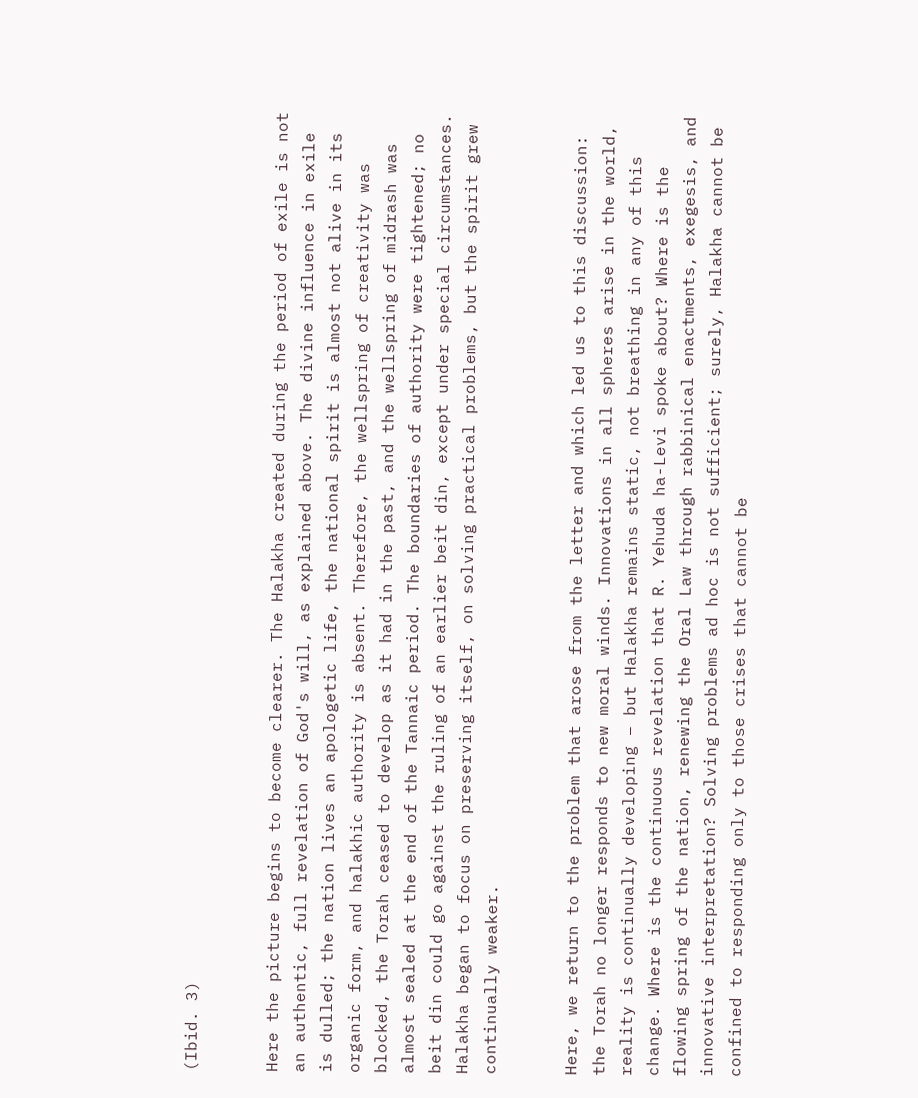(Ibid. 3)


Here the picture begins to become clearer. The Halakha created during the period of exile is not an authentic, full revelation of God's will, as explained above. The divine influence in exile is dulled; the nation lives an apologetic life, the national spirit is almost not alive in its organic form, and halakhic authority is absent. Therefore, the wellspring of creativity was blocked, the Torah ceased to develop as it had in the past, and the wellspring of midrash was almost sealed at the end of the Tannaic period. The boundaries of authority were tightened; no beit din could go against the ruling of an earlier beit din, except under special circumstances. Halakha began to focus on preserving itself, on solving practical problems, but the spirit grew continually weaker.


Here, we return to the problem that arose from the letter and which led us to this discussion: the Torah no longer responds to new moral winds. Innovations in all spheres arise in the world, reality is continually developing – but Halakha remains static, not breathing in any of this change. Where is the continuous revelation that R. Yehuda ha-Levi spoke about? Where is the flowing spring of the nation, renewing the Oral Law through rabbinical enactments, exegesis, and innovative interpretation? Solving problems ad hoc is not sufficient; surely, Halakha cannot be confined to responding only to those crises that cannot be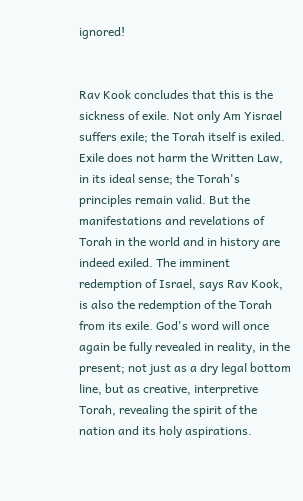ignored!


Rav Kook concludes that this is the sickness of exile. Not only Am Yisrael suffers exile; the Torah itself is exiled. Exile does not harm the Written Law, in its ideal sense; the Torah's principles remain valid. But the manifestations and revelations of Torah in the world and in history are indeed exiled. The imminent redemption of Israel, says Rav Kook, is also the redemption of the Torah from its exile. God's word will once again be fully revealed in reality, in the present; not just as a dry legal bottom line, but as creative, interpretive Torah, revealing the spirit of the nation and its holy aspirations.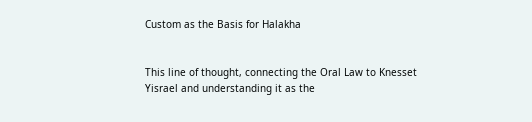Custom as the Basis for Halakha


This line of thought, connecting the Oral Law to Knesset Yisrael and understanding it as the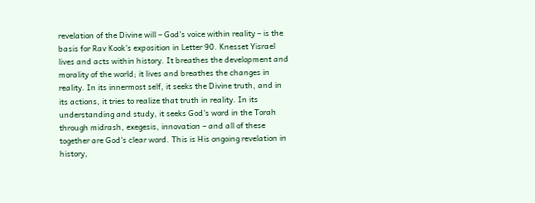revelation of the Divine will – God's voice within reality – is the basis for Rav Kook's exposition in Letter 90. Knesset Yisrael lives and acts within history. It breathes the development and morality of the world; it lives and breathes the changes in reality. In its innermost self, it seeks the Divine truth, and in its actions, it tries to realize that truth in reality. In its understanding and study, it seeks God's word in the Torah through midrash, exegesis, innovation – and all of these together are God's clear word. This is His ongoing revelation in history,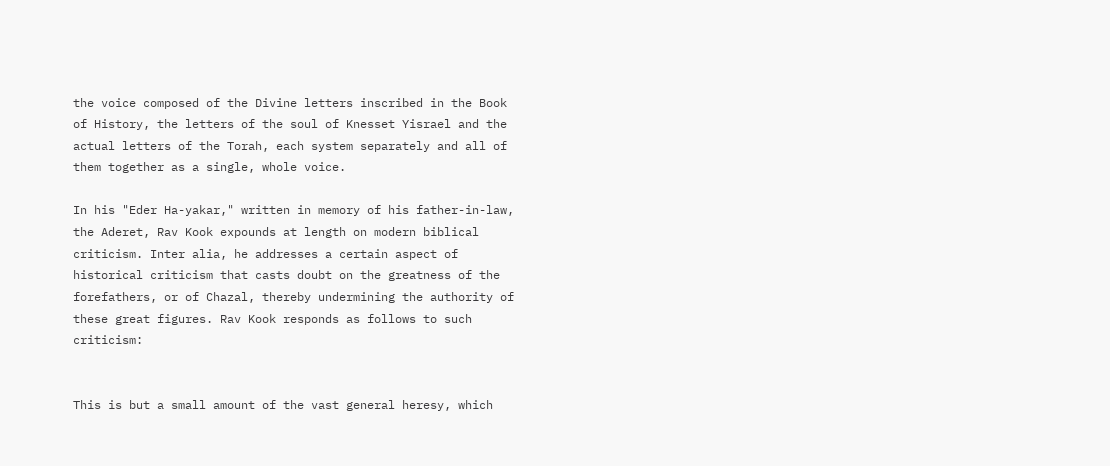the voice composed of the Divine letters inscribed in the Book of History, the letters of the soul of Knesset Yisrael and the actual letters of the Torah, each system separately and all of them together as a single, whole voice.

In his "Eder Ha-yakar," written in memory of his father-in-law, the Aderet, Rav Kook expounds at length on modern biblical criticism. Inter alia, he addresses a certain aspect of historical criticism that casts doubt on the greatness of the forefathers, or of Chazal, thereby undermining the authority of these great figures. Rav Kook responds as follows to such criticism:


This is but a small amount of the vast general heresy, which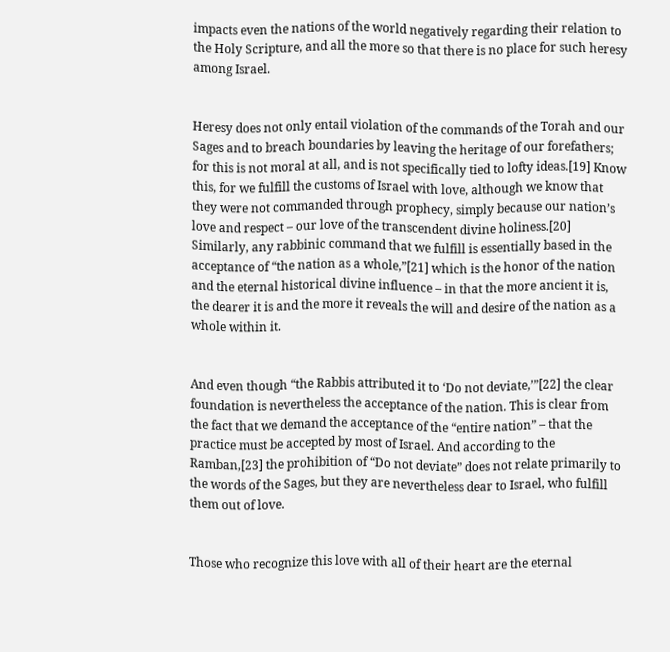impacts even the nations of the world negatively regarding their relation to the Holy Scripture, and all the more so that there is no place for such heresy among Israel.


Heresy does not only entail violation of the commands of the Torah and our Sages and to breach boundaries by leaving the heritage of our forefathers; for this is not moral at all, and is not specifically tied to lofty ideas.[19] Know this, for we fulfill the customs of Israel with love, although we know that they were not commanded through prophecy, simply because our nation’s love and respect – our love of the transcendent divine holiness.[20] Similarly, any rabbinic command that we fulfill is essentially based in the acceptance of “the nation as a whole,”[21] which is the honor of the nation and the eternal historical divine influence – in that the more ancient it is, the dearer it is and the more it reveals the will and desire of the nation as a whole within it.


And even though “the Rabbis attributed it to ‘Do not deviate,’”[22] the clear foundation is nevertheless the acceptance of the nation. This is clear from the fact that we demand the acceptance of the “entire nation” – that the practice must be accepted by most of Israel. And according to the Ramban,[23] the prohibition of “Do not deviate” does not relate primarily to the words of the Sages, but they are nevertheless dear to Israel, who fulfill them out of love.


Those who recognize this love with all of their heart are the eternal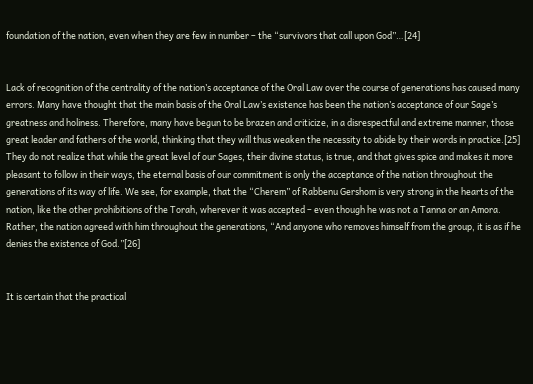foundation of the nation, even when they are few in number – the “survivors that call upon God”…[24]


Lack of recognition of the centrality of the nation’s acceptance of the Oral Law over the course of generations has caused many errors. Many have thought that the main basis of the Oral Law’s existence has been the nation’s acceptance of our Sage’s greatness and holiness. Therefore, many have begun to be brazen and criticize, in a disrespectful and extreme manner, those great leader and fathers of the world, thinking that they will thus weaken the necessity to abide by their words in practice.[25] They do not realize that while the great level of our Sages, their divine status, is true, and that gives spice and makes it more pleasant to follow in their ways, the eternal basis of our commitment is only the acceptance of the nation throughout the generations of its way of life. We see, for example, that the “Cherem” of Rabbenu Gershom is very strong in the hearts of the nation, like the other prohibitions of the Torah, wherever it was accepted – even though he was not a Tanna or an Amora. Rather, the nation agreed with him throughout the generations, “And anyone who removes himself from the group, it is as if he denies the existence of God.”[26]


It is certain that the practical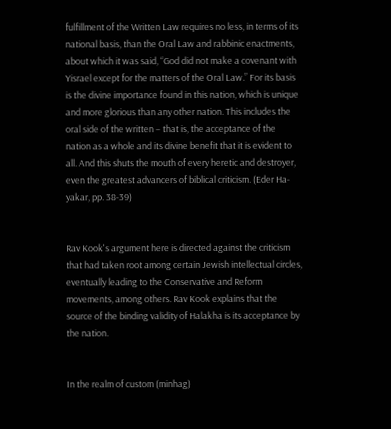fulfillment of the Written Law requires no less, in terms of its national basis, than the Oral Law and rabbinic enactments, about which it was said, “God did not make a covenant with Yisrael except for the matters of the Oral Law.” For its basis is the divine importance found in this nation, which is unique and more glorious than any other nation. This includes the oral side of the written – that is, the acceptance of the nation as a whole and its divine benefit that it is evident to all. And this shuts the mouth of every heretic and destroyer, even the greatest advancers of biblical criticism. (Eder Ha-yakar, pp. 38-39)


Rav Kook's argument here is directed against the criticism that had taken root among certain Jewish intellectual circles, eventually leading to the Conservative and Reform movements, among others. Rav Kook explains that the source of the binding validity of Halakha is its acceptance by the nation.


In the realm of custom (minhag)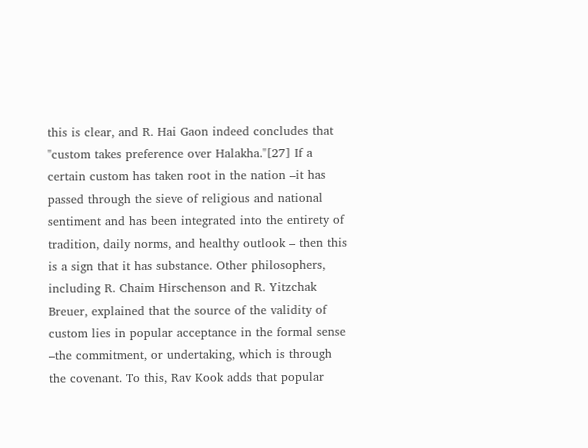this is clear, and R. Hai Gaon indeed concludes that "custom takes preference over Halakha."[27] If a certain custom has taken root in the nation –it has passed through the sieve of religious and national sentiment and has been integrated into the entirety of tradition, daily norms, and healthy outlook – then this is a sign that it has substance. Other philosophers, including R. Chaim Hirschenson and R. Yitzchak Breuer, explained that the source of the validity of custom lies in popular acceptance in the formal sense –the commitment, or undertaking, which is through the covenant. To this, Rav Kook adds that popular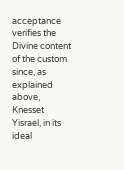acceptance verifies the Divine content of the custom since, as explained above, Knesset Yisrael, in its ideal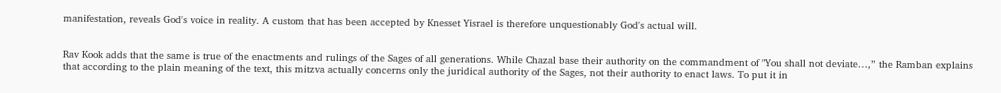manifestation, reveals God's voice in reality. A custom that has been accepted by Knesset Yisrael is therefore unquestionably God's actual will.


Rav Kook adds that the same is true of the enactments and rulings of the Sages of all generations. While Chazal base their authority on the commandment of "You shall not deviate…,” the Ramban explains that according to the plain meaning of the text, this mitzva actually concerns only the juridical authority of the Sages, not their authority to enact laws. To put it in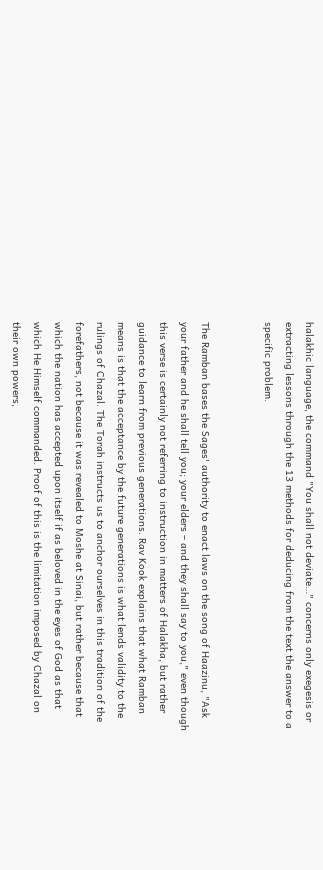halakhic language, the command "You shall not deviate…" concerns only exegesis or extracting lessons through the 13 methods for deducing from the text the answer to a specific problem.


The Ramban bases the Sages' authority to enact laws on the song of Haazinu, "Ask your father and he shall tell you; your elders – and they shall say to you," even though this verse is certainly not referring to instruction in matters of Halakha, but rather guidance to learn from previous generations. Rav Kook explains that what Ramban means is that the acceptance by the future generations is what lends validity to the rulings of Chazal. The Torah instructs us to anchor ourselves in this tradition of the forefathers, not because it was revealed to Moshe at Sinai, but rather because that which the nation has accepted upon itself if as beloved in the eyes of God as that which He Himself commanded. Proof of this is the limitation imposed by Chazal on their own powers,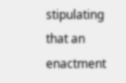stipulating that an enactment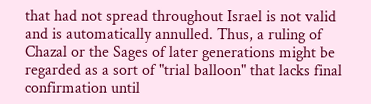that had not spread throughout Israel is not valid and is automatically annulled. Thus, a ruling of Chazal or the Sages of later generations might be regarded as a sort of "trial balloon" that lacks final confirmation until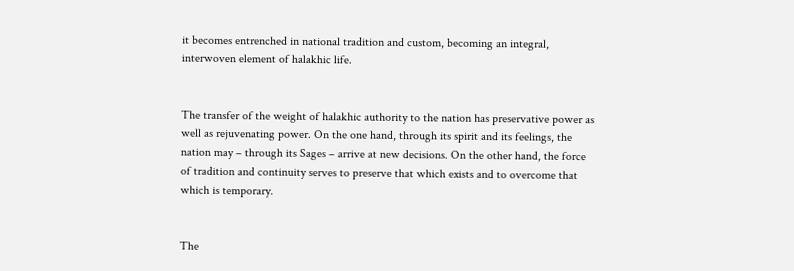it becomes entrenched in national tradition and custom, becoming an integral, interwoven element of halakhic life.


The transfer of the weight of halakhic authority to the nation has preservative power as well as rejuvenating power. On the one hand, through its spirit and its feelings, the nation may – through its Sages – arrive at new decisions. On the other hand, the force of tradition and continuity serves to preserve that which exists and to overcome that which is temporary.


The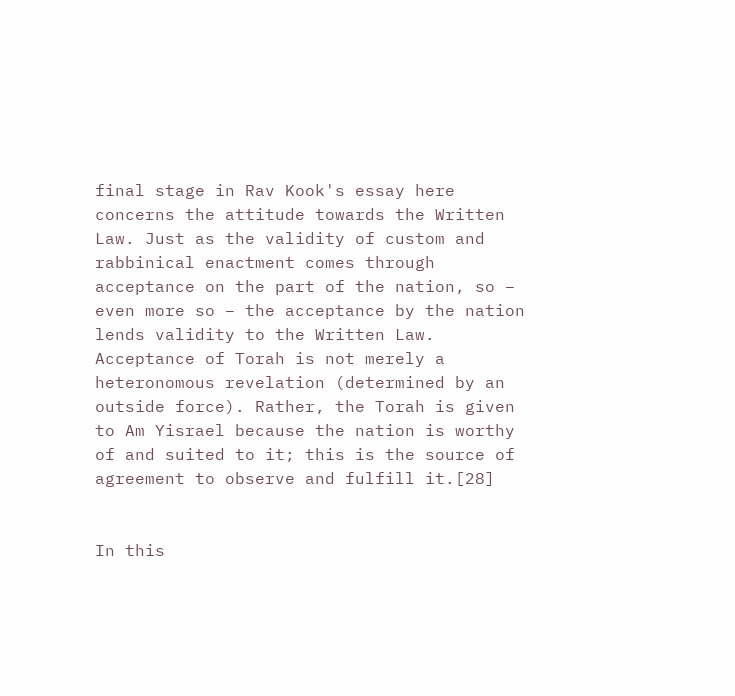final stage in Rav Kook's essay here concerns the attitude towards the Written Law. Just as the validity of custom and rabbinical enactment comes through acceptance on the part of the nation, so – even more so – the acceptance by the nation lends validity to the Written Law. Acceptance of Torah is not merely a heteronomous revelation (determined by an outside force). Rather, the Torah is given to Am Yisrael because the nation is worthy of and suited to it; this is the source of agreement to observe and fulfill it.[28]


In this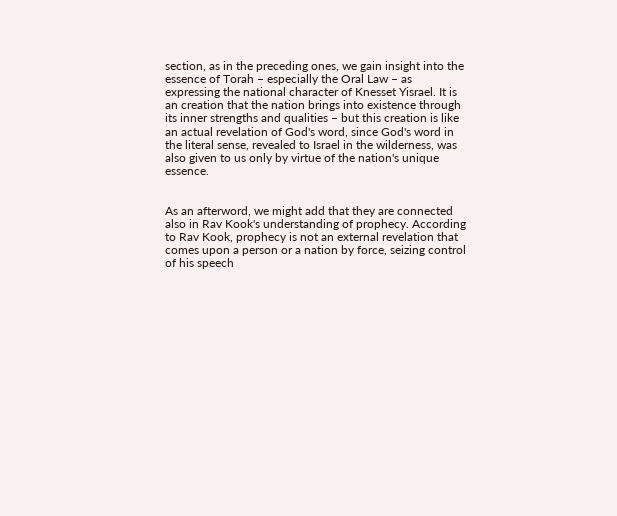section, as in the preceding ones, we gain insight into the essence of Torah – especially the Oral Law – as expressing the national character of Knesset Yisrael. It is an creation that the nation brings into existence through its inner strengths and qualities – but this creation is like an actual revelation of God's word, since God's word in the literal sense, revealed to Israel in the wilderness, was also given to us only by virtue of the nation's unique essence.


As an afterword, we might add that they are connected also in Rav Kook's understanding of prophecy. According to Rav Kook, prophecy is not an external revelation that comes upon a person or a nation by force, seizing control of his speech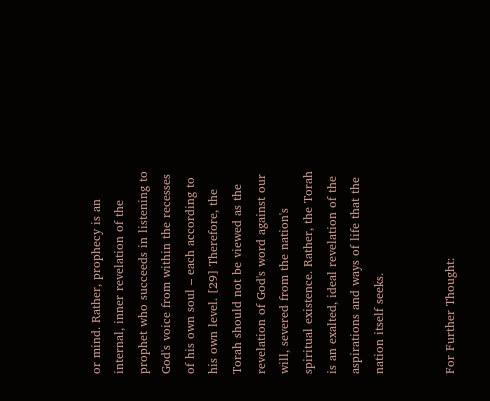or mind. Rather, prophecy is an internal, inner revelation of the prophet who succeeds in listening to God's voice from within the recesses of his own soul – each according to his own level. [29] Therefore, the Torah should not be viewed as the revelation of God's word against our will, severed from the nation's spiritual existence. Rather, the Torah is an exalted, ideal revelation of the aspirations and ways of life that the nation itself seeks.


For Further Thought: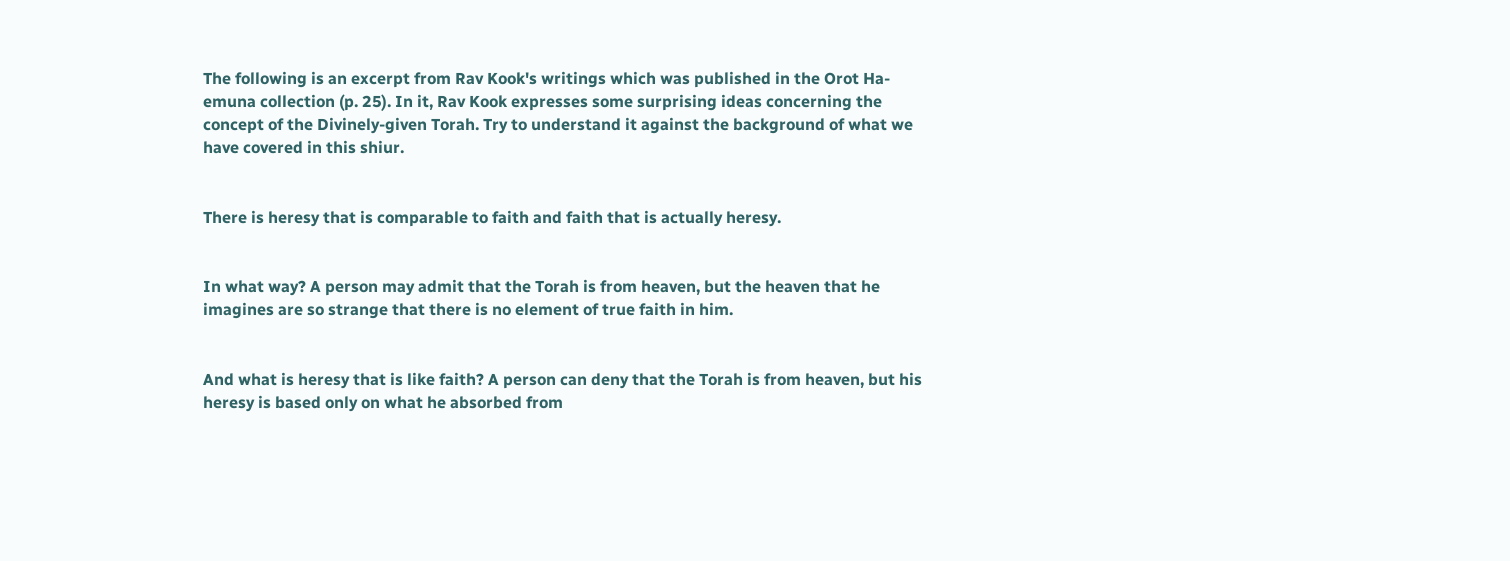The following is an excerpt from Rav Kook's writings which was published in the Orot Ha-emuna collection (p. 25). In it, Rav Kook expresses some surprising ideas concerning the concept of the Divinely-given Torah. Try to understand it against the background of what we have covered in this shiur.


There is heresy that is comparable to faith and faith that is actually heresy.


In what way? A person may admit that the Torah is from heaven, but the heaven that he imagines are so strange that there is no element of true faith in him.


And what is heresy that is like faith? A person can deny that the Torah is from heaven, but his heresy is based only on what he absorbed from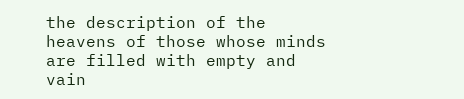the description of the heavens of those whose minds are filled with empty and vain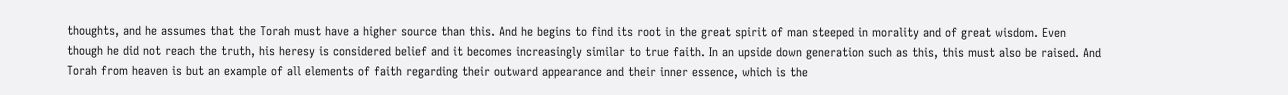thoughts, and he assumes that the Torah must have a higher source than this. And he begins to find its root in the great spirit of man steeped in morality and of great wisdom. Even though he did not reach the truth, his heresy is considered belief and it becomes increasingly similar to true faith. In an upside down generation such as this, this must also be raised. And Torah from heaven is but an example of all elements of faith regarding their outward appearance and their inner essence, which is the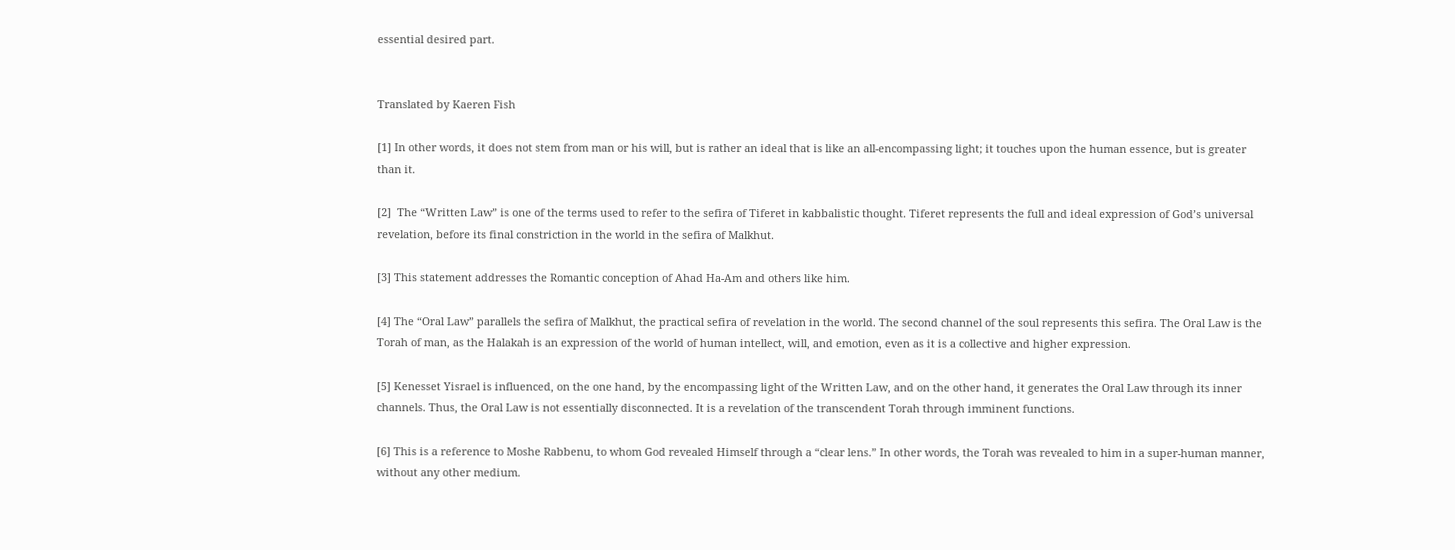essential desired part.


Translated by Kaeren Fish

[1] In other words, it does not stem from man or his will, but is rather an ideal that is like an all-encompassing light; it touches upon the human essence, but is greater than it.

[2]  The “Written Law” is one of the terms used to refer to the sefira of Tiferet in kabbalistic thought. Tiferet represents the full and ideal expression of God’s universal revelation, before its final constriction in the world in the sefira of Malkhut.

[3] This statement addresses the Romantic conception of Ahad Ha-Am and others like him.

[4] The “Oral Law” parallels the sefira of Malkhut, the practical sefira of revelation in the world. The second channel of the soul represents this sefira. The Oral Law is the Torah of man, as the Halakah is an expression of the world of human intellect, will, and emotion, even as it is a collective and higher expression.

[5] Kenesset Yisrael is influenced, on the one hand, by the encompassing light of the Written Law, and on the other hand, it generates the Oral Law through its inner channels. Thus, the Oral Law is not essentially disconnected. It is a revelation of the transcendent Torah through imminent functions.

[6] This is a reference to Moshe Rabbenu, to whom God revealed Himself through a “clear lens.” In other words, the Torah was revealed to him in a super-human manner, without any other medium.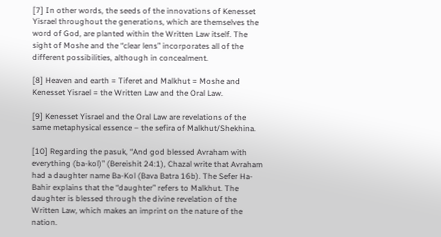[7] In other words, the seeds of the innovations of Kenesset Yisrael throughout the generations, which are themselves the word of God, are planted within the Written Law itself. The sight of Moshe and the “clear lens” incorporates all of the different possibilities, although in concealment.

[8] Heaven and earth = Tiferet and Malkhut = Moshe and Kenesset Yisrael = the Written Law and the Oral Law.

[9] Kenesset Yisrael and the Oral Law are revelations of the same metaphysical essence – the sefira of Malkhut/Shekhina.

[10] Regarding the pasuk, “And god blessed Avraham with everything (ba-kol)” (Bereishit 24:1), Chazal write that Avraham had a daughter name Ba-Kol (Bava Batra 16b). The Sefer Ha-Bahir explains that the “daughter” refers to Malkhut. The daughter is blessed through the divine revelation of the Written Law, which makes an imprint on the nature of the nation.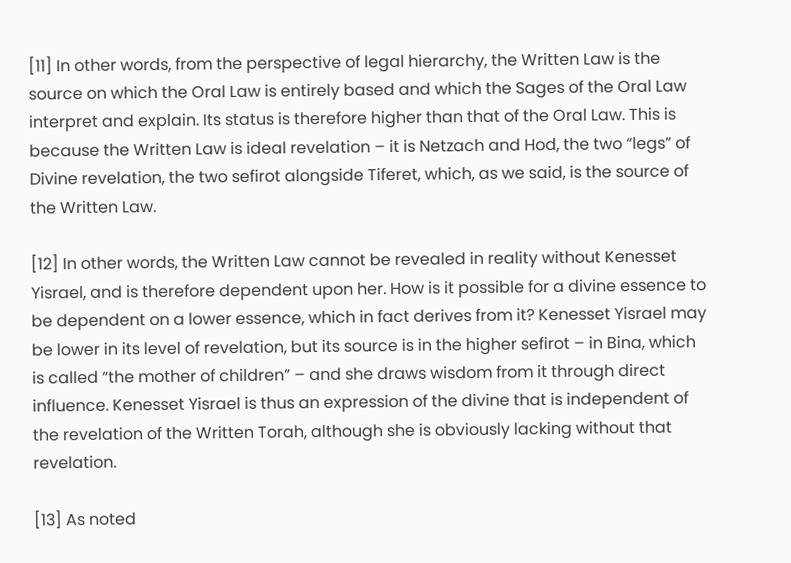[11] In other words, from the perspective of legal hierarchy, the Written Law is the source on which the Oral Law is entirely based and which the Sages of the Oral Law interpret and explain. Its status is therefore higher than that of the Oral Law. This is because the Written Law is ideal revelation – it is Netzach and Hod, the two “legs” of Divine revelation, the two sefirot alongside Tiferet, which, as we said, is the source of the Written Law.

[12] In other words, the Written Law cannot be revealed in reality without Kenesset Yisrael, and is therefore dependent upon her. How is it possible for a divine essence to be dependent on a lower essence, which in fact derives from it? Kenesset Yisrael may be lower in its level of revelation, but its source is in the higher sefirot – in Bina, which is called “the mother of children” – and she draws wisdom from it through direct influence. Kenesset Yisrael is thus an expression of the divine that is independent of the revelation of the Written Torah, although she is obviously lacking without that revelation.

[13] As noted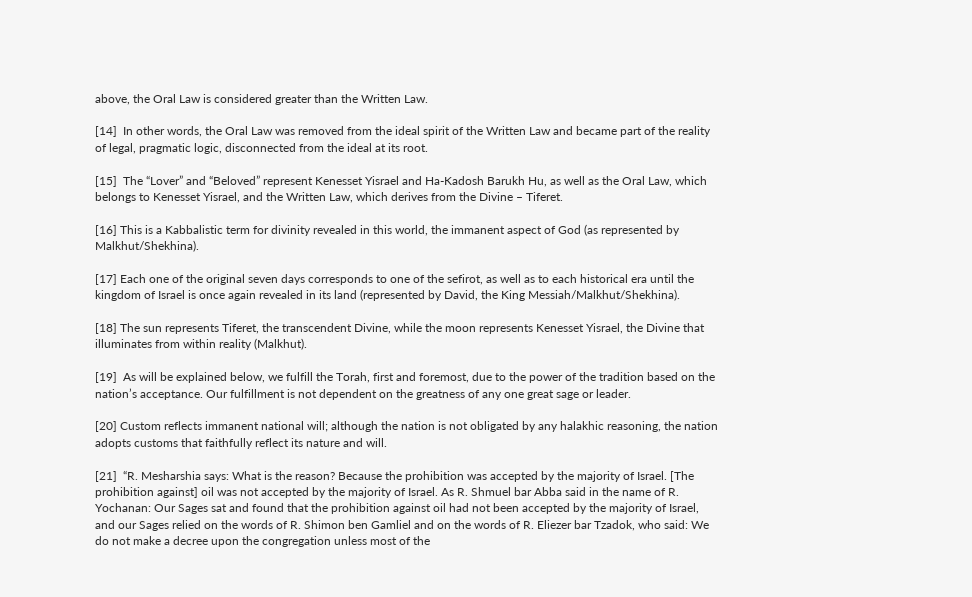above, the Oral Law is considered greater than the Written Law.

[14]  In other words, the Oral Law was removed from the ideal spirit of the Written Law and became part of the reality of legal, pragmatic logic, disconnected from the ideal at its root.

[15]  The “Lover” and “Beloved” represent Kenesset Yisrael and Ha-Kadosh Barukh Hu, as well as the Oral Law, which belongs to Kenesset Yisrael, and the Written Law, which derives from the Divine – Tiferet.

[16] This is a Kabbalistic term for divinity revealed in this world, the immanent aspect of God (as represented by Malkhut/Shekhina).

[17] Each one of the original seven days corresponds to one of the sefirot, as well as to each historical era until the kingdom of Israel is once again revealed in its land (represented by David, the King Messiah/Malkhut/Shekhina).

[18] The sun represents Tiferet, the transcendent Divine, while the moon represents Kenesset Yisrael, the Divine that illuminates from within reality (Malkhut).

[19]  As will be explained below, we fulfill the Torah, first and foremost, due to the power of the tradition based on the nation’s acceptance. Our fulfillment is not dependent on the greatness of any one great sage or leader.

[20] Custom reflects immanent national will; although the nation is not obligated by any halakhic reasoning, the nation adopts customs that faithfully reflect its nature and will.

[21]  “R. Mesharshia says: What is the reason? Because the prohibition was accepted by the majority of Israel. [The prohibition against] oil was not accepted by the majority of Israel. As R. Shmuel bar Abba said in the name of R. Yochanan: Our Sages sat and found that the prohibition against oil had not been accepted by the majority of Israel, and our Sages relied on the words of R. Shimon ben Gamliel and on the words of R. Eliezer bar Tzadok, who said: We do not make a decree upon the congregation unless most of the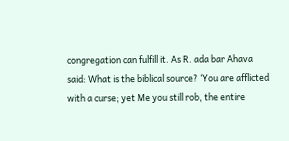congregation can fulfill it. As R. ada bar Ahava said: What is the biblical source? ‘You are afflicted with a curse; yet Me you still rob, the entire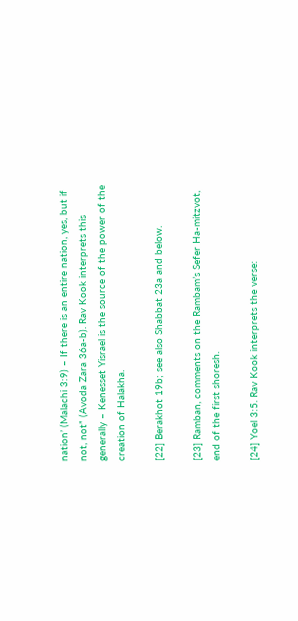nation’ (Malachi 3:9) – If there is an entire nation, yes, but if not, not” (Avoda Zara 36a-b). Rav Kook interprets this generally – Kenesset Yisrael is the source of the power of the creation of Halakha.

[22] Berakhot 19b; see also Shabbat 23a and below.

[23] Ramban, comments on the Rambam’s Sefer Ha-mitzvot, end of the first shoresh.

[24] Yoel 3:5. Rav Kook interprets the verse: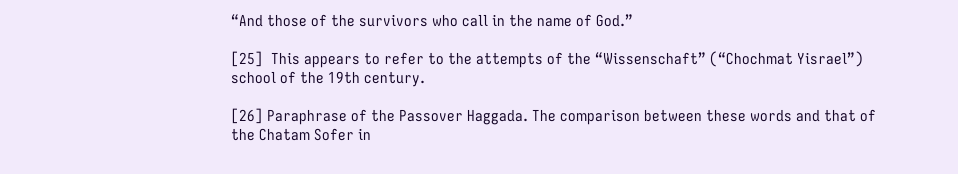“And those of the survivors who call in the name of God.”

[25]  This appears to refer to the attempts of the “Wissenschaft” (“Chochmat Yisrael”) school of the 19th century.

[26] Paraphrase of the Passover Haggada. The comparison between these words and that of the Chatam Sofer in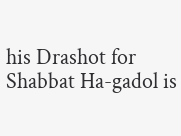his Drashot for Shabbat Ha-gadol is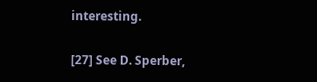interesting.

[27] See D. Sperber,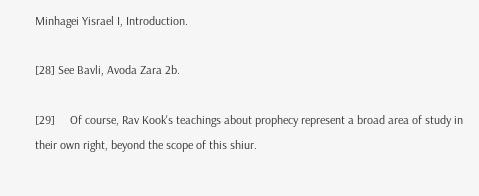Minhagei Yisrael I, Introduction.

[28] See Bavli, Avoda Zara 2b.

[29]     Of course, Rav Kook's teachings about prophecy represent a broad area of study in their own right, beyond the scope of this shiur.